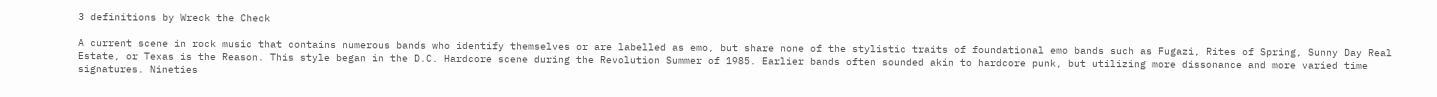3 definitions by Wreck the Check

A current scene in rock music that contains numerous bands who identify themselves or are labelled as emo, but share none of the stylistic traits of foundational emo bands such as Fugazi, Rites of Spring, Sunny Day Real Estate, or Texas is the Reason. This style began in the D.C. Hardcore scene during the Revolution Summer of 1985. Earlier bands often sounded akin to hardcore punk, but utilizing more dissonance and more varied time signatures. Nineties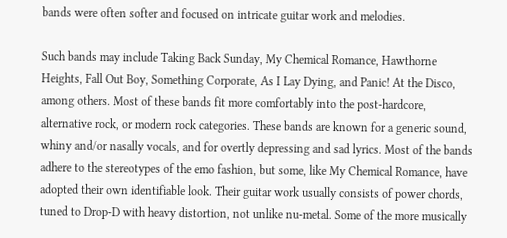bands were often softer and focused on intricate guitar work and melodies.

Such bands may include Taking Back Sunday, My Chemical Romance, Hawthorne Heights, Fall Out Boy, Something Corporate, As I Lay Dying, and Panic! At the Disco, among others. Most of these bands fit more comfortably into the post-hardcore, alternative rock, or modern rock categories. These bands are known for a generic sound, whiny and/or nasally vocals, and for overtly depressing and sad lyrics. Most of the bands adhere to the stereotypes of the emo fashion, but some, like My Chemical Romance, have adopted their own identifiable look. Their guitar work usually consists of power chords, tuned to Drop-D with heavy distortion, not unlike nu-metal. Some of the more musically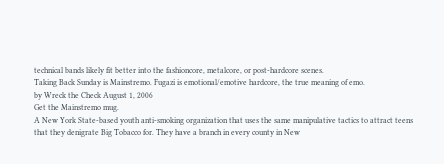technical bands likely fit better into the fashioncore, metalcore, or post-hardcore scenes.
Taking Back Sunday is Mainstremo. Fugazi is emotional/emotive hardcore, the true meaning of emo.
by Wreck the Check August 1, 2006
Get the Mainstremo mug.
A New York State-based youth anti-smoking organization that uses the same manipulative tactics to attract teens that they denigrate Big Tobacco for. They have a branch in every county in New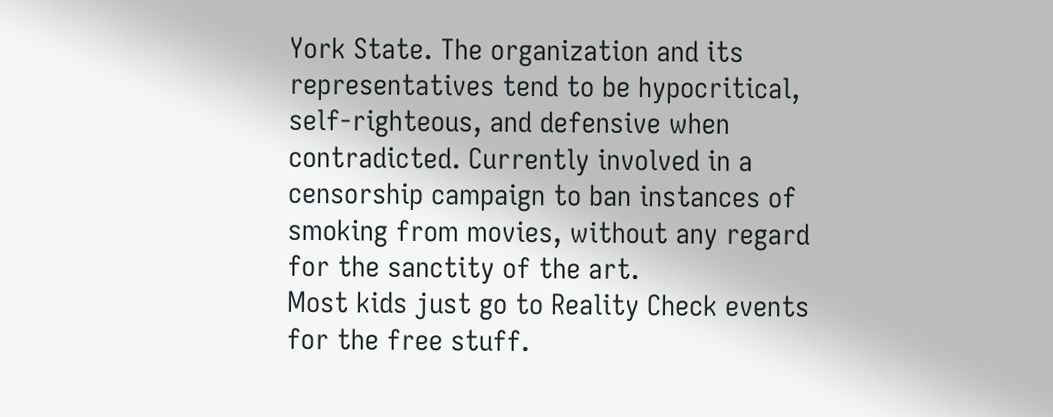York State. The organization and its representatives tend to be hypocritical, self-righteous, and defensive when contradicted. Currently involved in a censorship campaign to ban instances of smoking from movies, without any regard for the sanctity of the art.
Most kids just go to Reality Check events for the free stuff.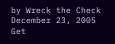by Wreck the Check December 23, 2005
Get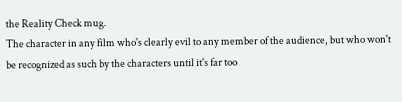the Reality Check mug.
The character in any film who's clearly evil to any member of the audience, but who won't be recognized as such by the characters until it's far too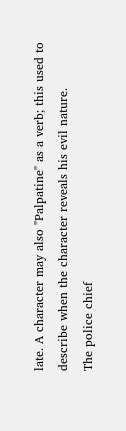late. A character may also "Palpatine" as a verb; this used to describe when the character reveals his evil nature.
The police chief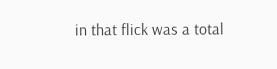in that flick was a total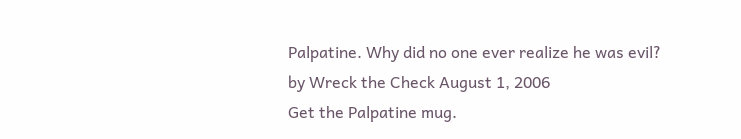Palpatine. Why did no one ever realize he was evil?
by Wreck the Check August 1, 2006
Get the Palpatine mug.